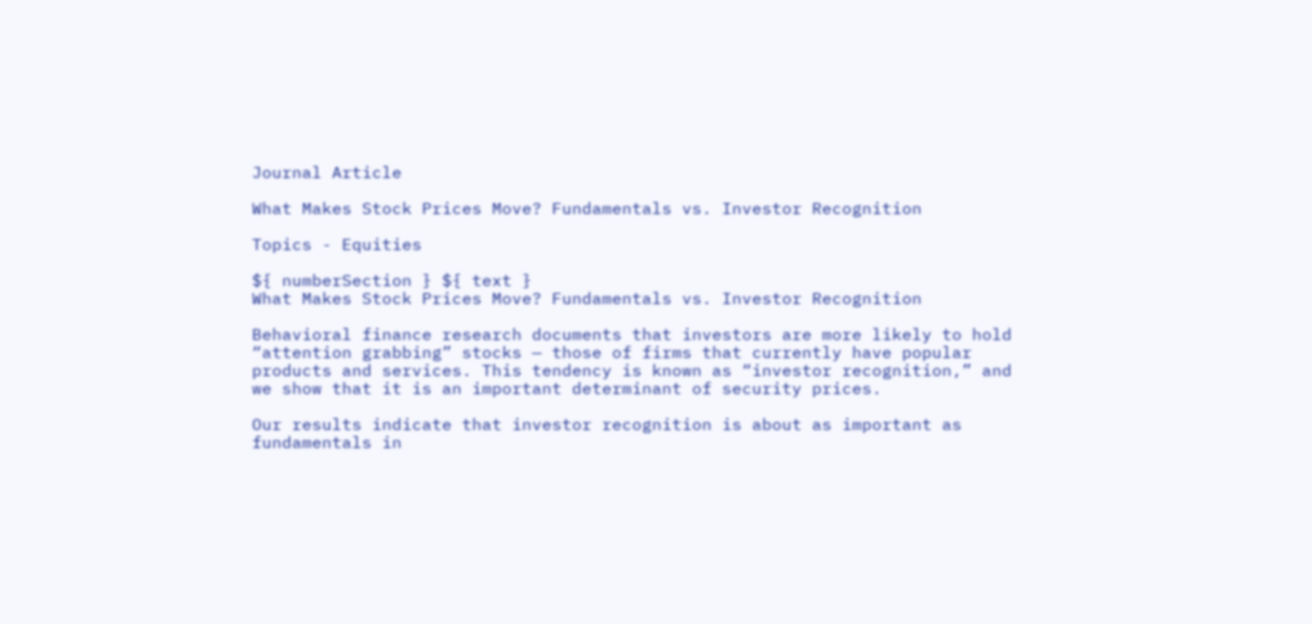Journal Article

What Makes Stock Prices Move? Fundamentals vs. Investor Recognition

Topics - Equities

${ numberSection } ${ text }
What Makes Stock Prices Move? Fundamentals vs. Investor Recognition

Behavioral finance research documents that investors are more likely to hold “attention grabbing” stocks — those of firms that currently have popular products and services. This tendency is known as “investor recognition,” and we show that it is an important determinant of security prices.

Our results indicate that investor recognition is about as important as fundamentals in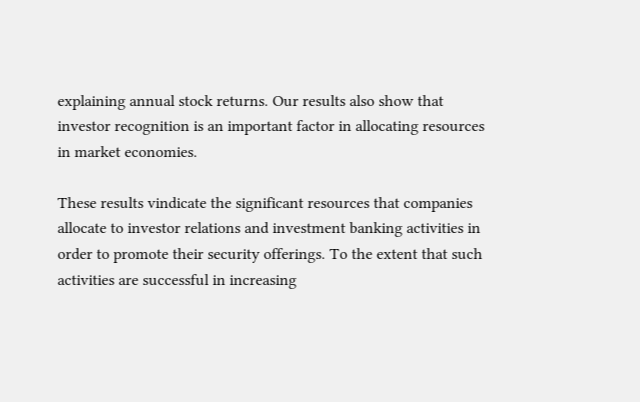explaining annual stock returns. Our results also show that investor recognition is an important factor in allocating resources in market economies.

These results vindicate the significant resources that companies allocate to investor relations and investment banking activities in order to promote their security offerings. To the extent that such activities are successful in increasing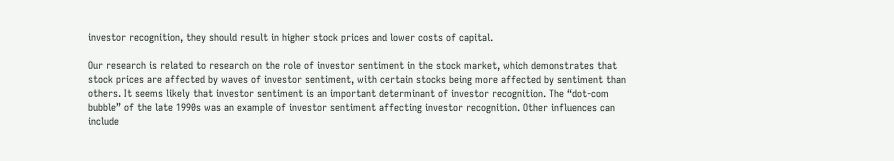investor recognition, they should result in higher stock prices and lower costs of capital.

Our research is related to research on the role of investor sentiment in the stock market, which demonstrates that stock prices are affected by waves of investor sentiment, with certain stocks being more affected by sentiment than others. It seems likely that investor sentiment is an important determinant of investor recognition. The “dot-com bubble” of the late 1990s was an example of investor sentiment affecting investor recognition. Other influences can include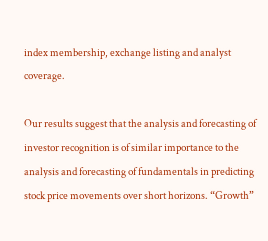index membership, exchange listing and analyst coverage.

Our results suggest that the analysis and forecasting of investor recognition is of similar importance to the analysis and forecasting of fundamentals in predicting stock price movements over short horizons. “Growth”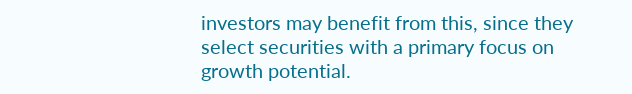investors may benefit from this, since they select securities with a primary focus on growth potential.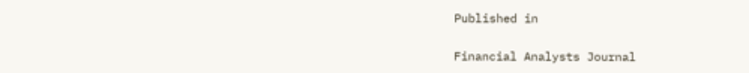Published in

Financial Analysts Journal